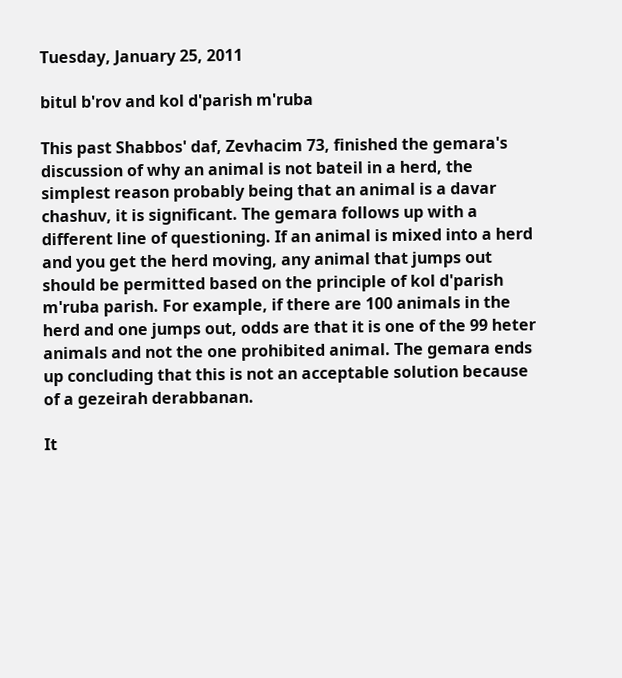Tuesday, January 25, 2011

bitul b'rov and kol d'parish m'ruba

This past Shabbos' daf, Zevhacim 73, finished the gemara's discussion of why an animal is not bateil in a herd, the simplest reason probably being that an animal is a davar chashuv, it is significant. The gemara follows up with a different line of questioning. If an animal is mixed into a herd and you get the herd moving, any animal that jumps out should be permitted based on the principle of kol d'parish m'ruba parish. For example, if there are 100 animals in the herd and one jumps out, odds are that it is one of the 99 heter animals and not the one prohibited animal. The gemara ends up concluding that this is not an acceptable solution because of a gezeirah derabbanan.

It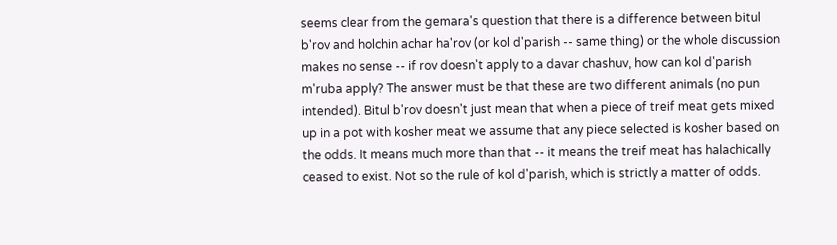seems clear from the gemara's question that there is a difference between bitul b'rov and holchin achar ha'rov (or kol d'parish -- same thing) or the whole discussion makes no sense -- if rov doesn't apply to a davar chashuv, how can kol d'parish m'ruba apply? The answer must be that these are two different animals (no pun intended). Bitul b'rov doesn't just mean that when a piece of treif meat gets mixed up in a pot with kosher meat we assume that any piece selected is kosher based on the odds. It means much more than that -- it means the treif meat has halachically ceased to exist. Not so the rule of kol d'parish, which is strictly a matter of odds.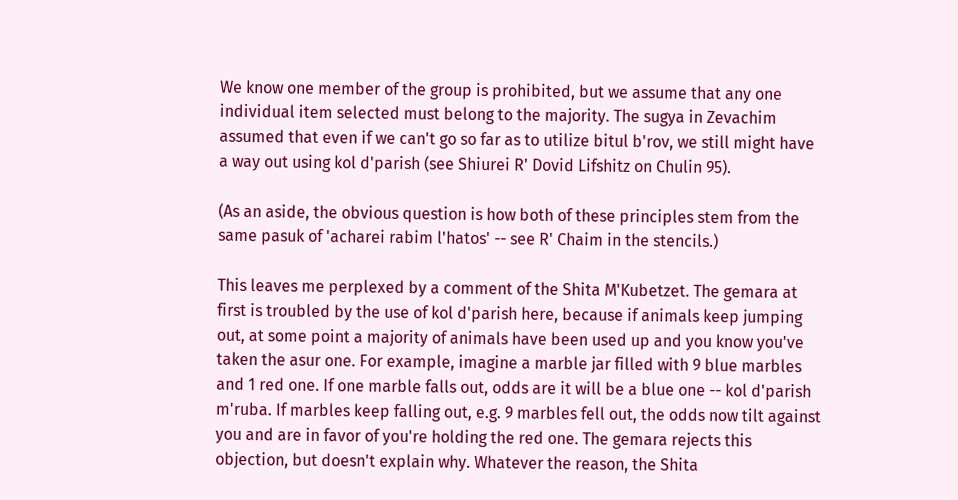We know one member of the group is prohibited, but we assume that any one individual item selected must belong to the majority. The sugya in Zevachim assumed that even if we can't go so far as to utilize bitul b'rov, we still might have a way out using kol d'parish (see Shiurei R' Dovid Lifshitz on Chulin 95).

(As an aside, the obvious question is how both of these principles stem from the same pasuk of 'acharei rabim l'hatos' -- see R' Chaim in the stencils.)

This leaves me perplexed by a comment of the Shita M'Kubetzet. The gemara at first is troubled by the use of kol d'parish here, because if animals keep jumping out, at some point a majority of animals have been used up and you know you've taken the asur one. For example, imagine a marble jar filled with 9 blue marbles and 1 red one. If one marble falls out, odds are it will be a blue one -- kol d'parish m'ruba. If marbles keep falling out, e.g. 9 marbles fell out, the odds now tilt against you and are in favor of you're holding the red one. The gemara rejects this objection, but doesn't explain why. Whatever the reason, the Shita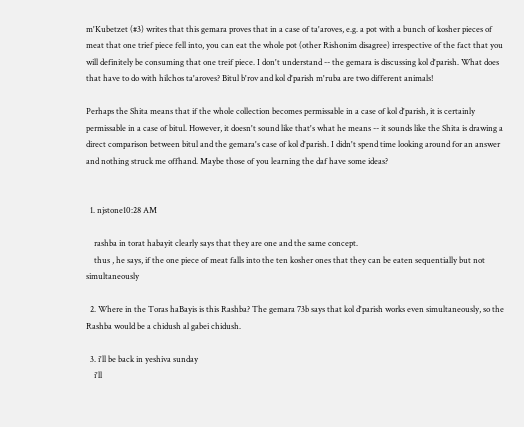m'Kubetzet (#3) writes that this gemara proves that in a case of ta'aroves, e.g. a pot with a bunch of kosher pieces of meat that one trief piece fell into, you can eat the whole pot (other Rishonim disagree) irrespective of the fact that you will definitely be consuming that one treif piece. I don't understand -- the gemara is discussing kol d'parish. What does that have to do with hilchos ta'aroves? Bitul b'rov and kol d'parish m'ruba are two different animals!

Perhaps the Shita means that if the whole collection becomes permissable in a case of kol d'parish, it is certainly permissable in a case of bitul. However, it doesn't sound like that's what he means -- it sounds like the Shita is drawing a direct comparison between bitul and the gemara's case of kol d'parish. I didn't spend time looking around for an answer and nothing struck me offhand. Maybe those of you learning the daf have some ideas?


  1. njstone10:28 AM

    rashba in torat habayit clearly says that they are one and the same concept.
    thus , he says, if the one piece of meat falls into the ten kosher ones that they can be eaten sequentially but not simultaneously

  2. Where in the Toras haBayis is this Rashba? The gemara 73b says that kol d'parish works even simultaneously, so the Rashba would be a chidush al gabei chidush.

  3. i'll be back in yeshiva sunday
    i'll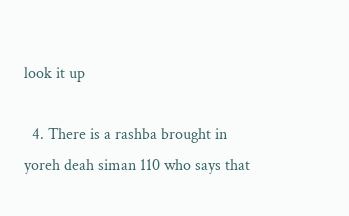look it up

  4. There is a rashba brought in yoreh deah siman 110 who says that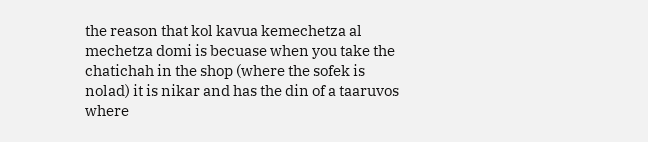the reason that kol kavua kemechetza al mechetza domi is becuase when you take the chatichah in the shop (where the sofek is nolad) it is nikar and has the din of a taaruvos where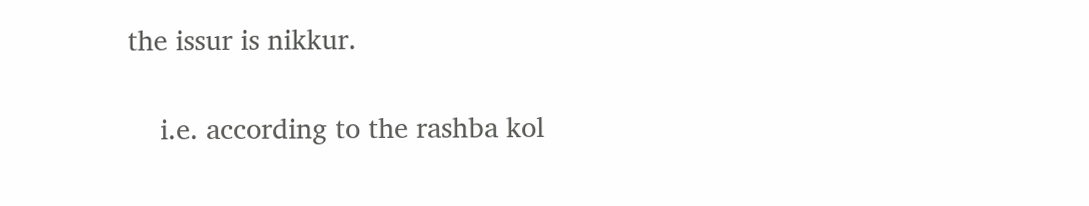the issur is nikkur.

    i.e. according to the rashba kol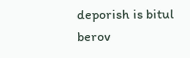deporish is bitul berov